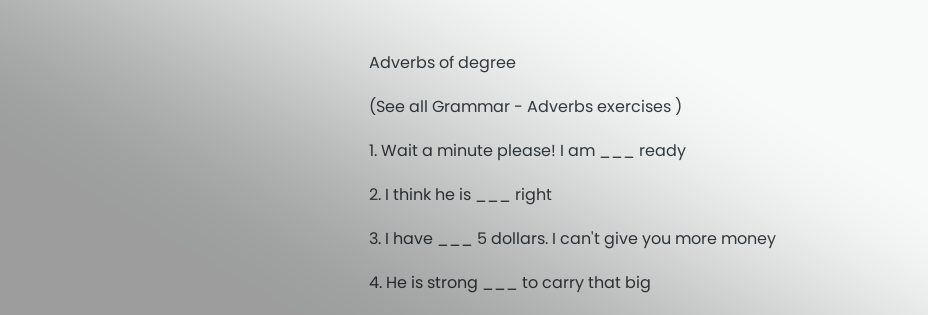Adverbs of degree

(See all Grammar - Adverbs exercises )

1. Wait a minute please! I am ___ ready

2. I think he is ___ right

3. I have ___ 5 dollars. I can't give you more money

4. He is strong ___ to carry that big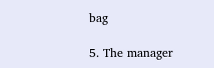bag

5. The manager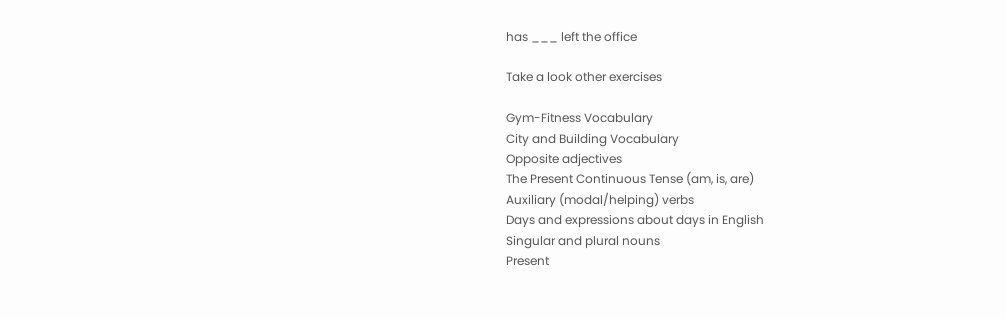has ___ left the office

Take a look other exercises

Gym-Fitness Vocabulary
City and Building Vocabulary
Opposite adjectives
The Present Continuous Tense (am, is, are)
Auxiliary (modal/helping) verbs
Days and expressions about days in English
Singular and plural nouns
Present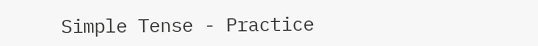Simple Tense - Practice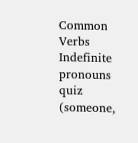Common Verbs
Indefinite pronouns quiz (someone,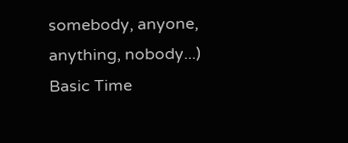somebody, anyone, anything, nobody...)
Basic Time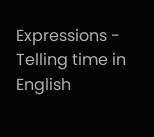Expressions - Telling time in English